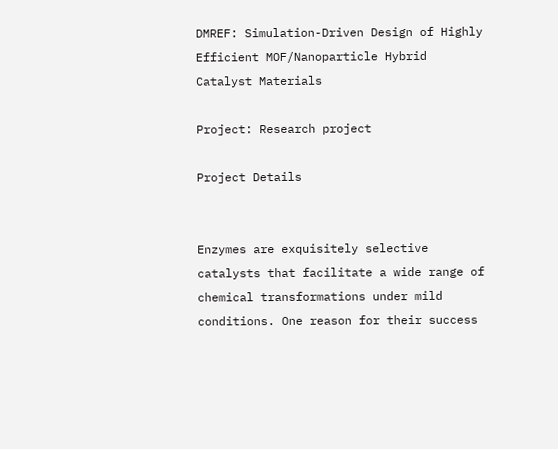DMREF: Simulation-Driven Design of Highly Efficient MOF/Nanoparticle Hybrid Catalyst Materials

Project: Research project

Project Details


Enzymes are exquisitely selective catalysts that facilitate a wide range of chemical transformations under mild conditions. One reason for their success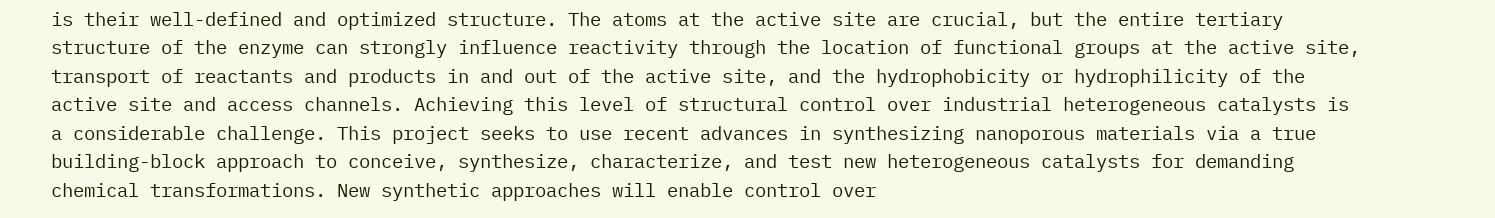is their well-defined and optimized structure. The atoms at the active site are crucial, but the entire tertiary structure of the enzyme can strongly influence reactivity through the location of functional groups at the active site, transport of reactants and products in and out of the active site, and the hydrophobicity or hydrophilicity of the active site and access channels. Achieving this level of structural control over industrial heterogeneous catalysts is a considerable challenge. This project seeks to use recent advances in synthesizing nanoporous materials via a true building-block approach to conceive, synthesize, characterize, and test new heterogeneous catalysts for demanding chemical transformations. New synthetic approaches will enable control over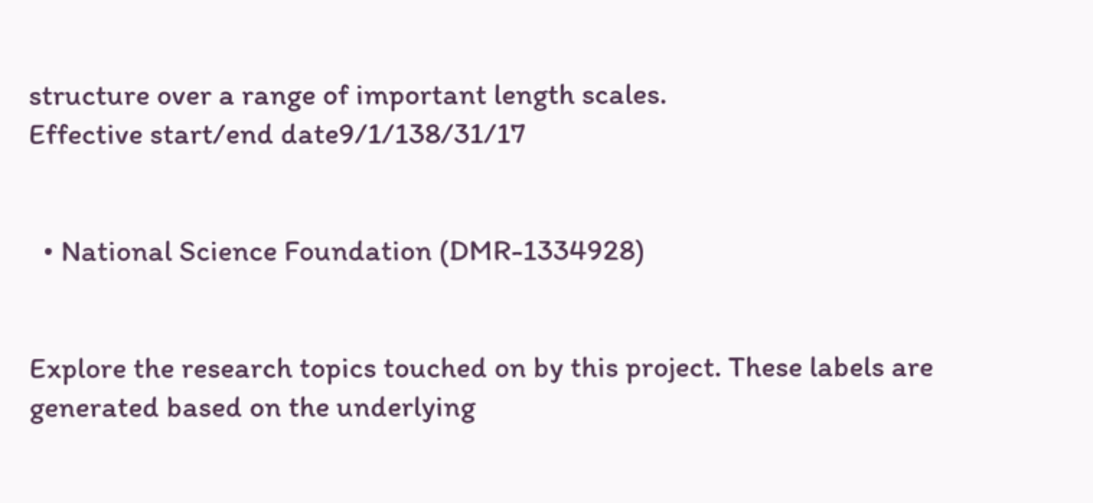structure over a range of important length scales.
Effective start/end date9/1/138/31/17


  • National Science Foundation (DMR-1334928)


Explore the research topics touched on by this project. These labels are generated based on the underlying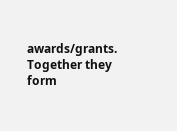awards/grants. Together they form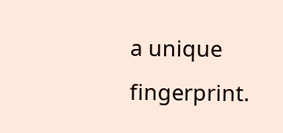a unique fingerprint.